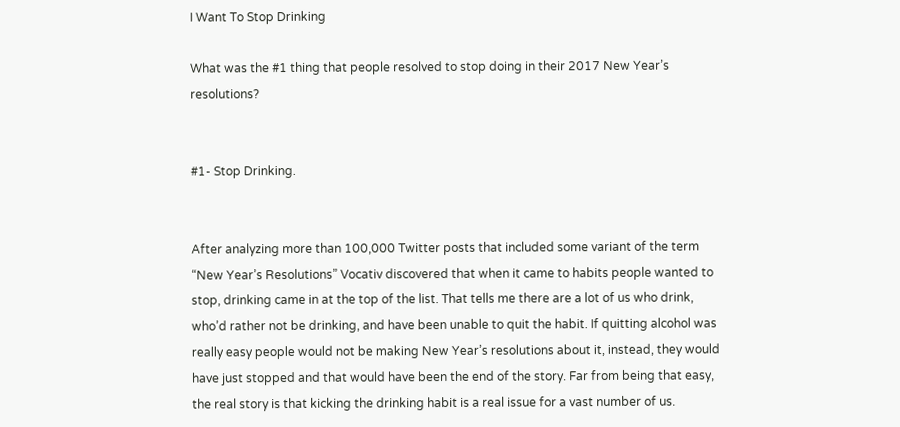I Want To Stop Drinking

What was the #1 thing that people resolved to stop doing in their 2017 New Year’s resolutions?


#1- Stop Drinking.


After analyzing more than 100,000 Twitter posts that included some variant of the term “New Year’s Resolutions” Vocativ discovered that when it came to habits people wanted to stop, drinking came in at the top of the list. That tells me there are a lot of us who drink, who’d rather not be drinking, and have been unable to quit the habit. If quitting alcohol was really easy people would not be making New Year’s resolutions about it, instead, they would have just stopped and that would have been the end of the story. Far from being that easy, the real story is that kicking the drinking habit is a real issue for a vast number of us.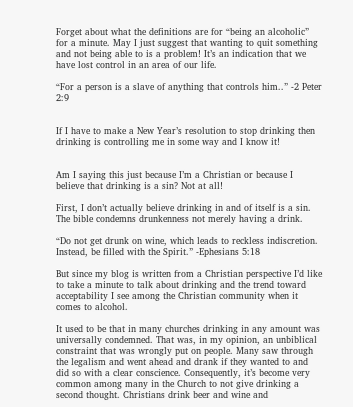Forget about what the definitions are for “being an alcoholic” for a minute. May I just suggest that wanting to quit something and not being able to is a problem! It’s an indication that we have lost control in an area of our life.

“For a person is a slave of anything that controls him..” -2 Peter 2:9


If I have to make a New Year’s resolution to stop drinking then drinking is controlling me in some way and I know it!


Am I saying this just because I’m a Christian or because I believe that drinking is a sin? Not at all!

First, I don’t actually believe drinking in and of itself is a sin. The bible condemns drunkenness not merely having a drink.

“Do not get drunk on wine, which leads to reckless indiscretion. Instead, be filled with the Spirit.” -Ephesians 5:18

But since my blog is written from a Christian perspective I’d like to take a minute to talk about drinking and the trend toward acceptability I see among the Christian community when it comes to alcohol.

It used to be that in many churches drinking in any amount was universally condemned. That was, in my opinion, an unbiblical constraint that was wrongly put on people. Many saw through the legalism and went ahead and drank if they wanted to and did so with a clear conscience. Consequently, it’s become very common among many in the Church to not give drinking a second thought. Christians drink beer and wine and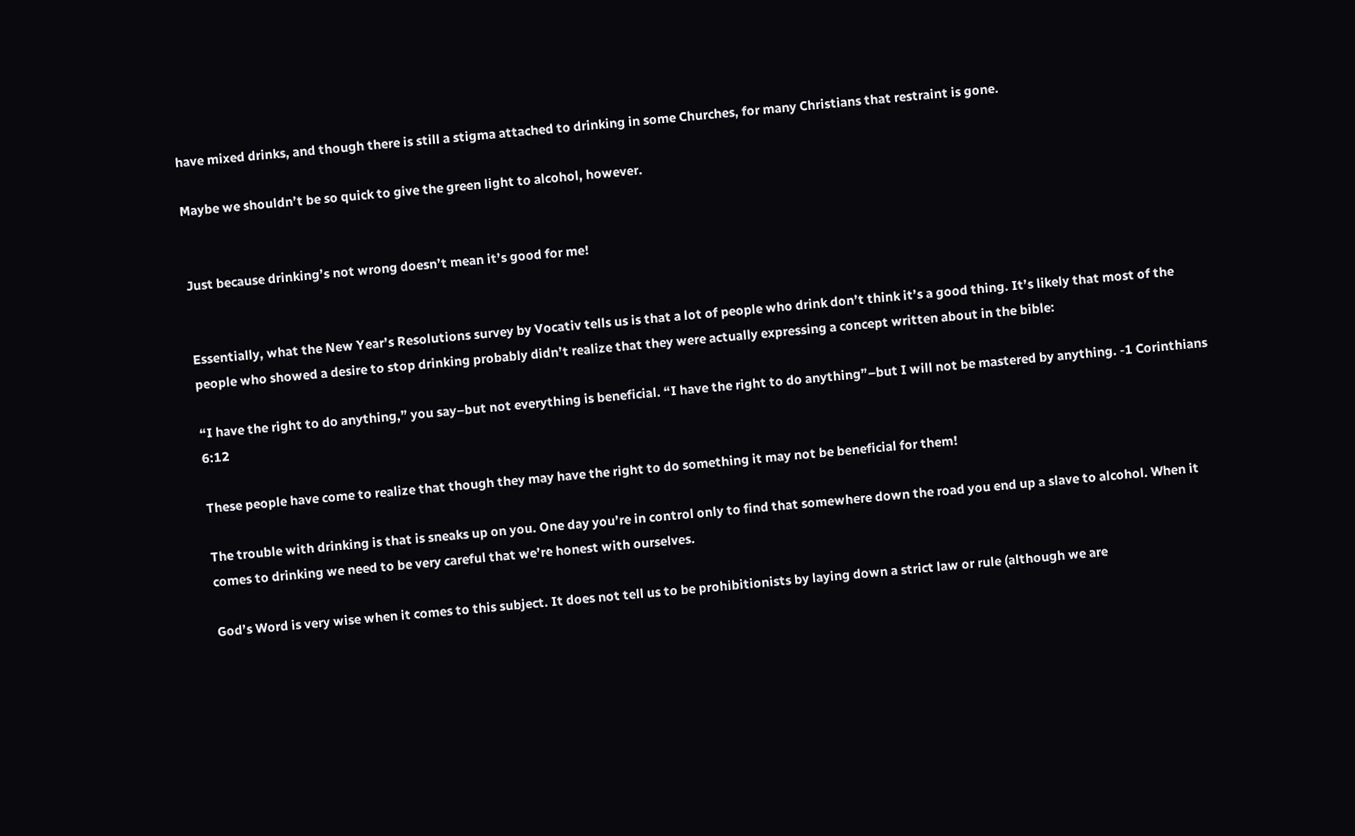have mixed drinks, and though there is still a stigma attached to drinking in some Churches, for many Christians that restraint is gone.

Maybe we shouldn’t be so quick to give the green light to alcohol, however.


Just because drinking’s not wrong doesn’t mean it’s good for me!


Essentially, what the New Year’s Resolutions survey by Vocativ tells us is that a lot of people who drink don’t think it’s a good thing. It’s likely that most of the people who showed a desire to stop drinking probably didn’t realize that they were actually expressing a concept written about in the bible:

“I have the right to do anything,” you say–but not everything is beneficial. “I have the right to do anything”–but I will not be mastered by anything. -1 Corinthians 6:12

These people have come to realize that though they may have the right to do something it may not be beneficial for them!

The trouble with drinking is that is sneaks up on you. One day you’re in control only to find that somewhere down the road you end up a slave to alcohol. When it comes to drinking we need to be very careful that we’re honest with ourselves.

God’s Word is very wise when it comes to this subject. It does not tell us to be prohibitionists by laying down a strict law or rule (although we are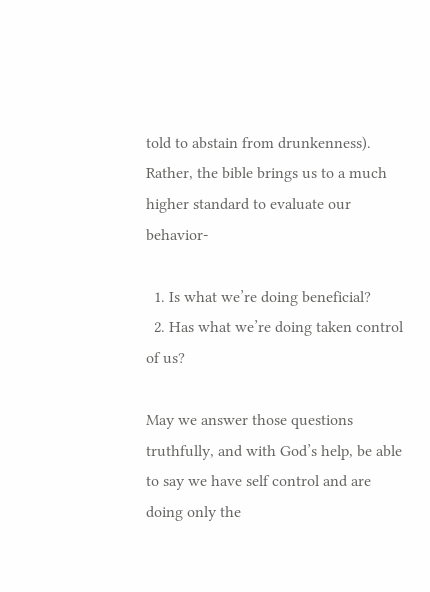told to abstain from drunkenness). Rather, the bible brings us to a much higher standard to evaluate our behavior-

  1. Is what we’re doing beneficial?
  2. Has what we’re doing taken control of us?

May we answer those questions truthfully, and with God’s help, be able to say we have self control and are doing only the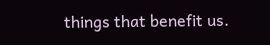things that benefit us.